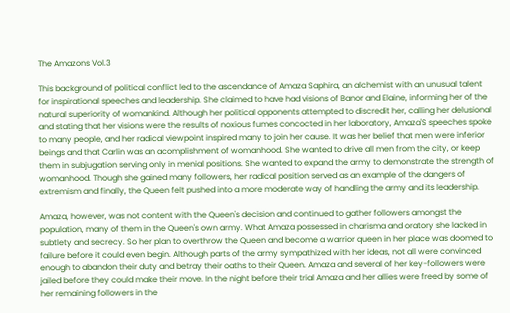The Amazons Vol.3

This background of political conflict led to the ascendance of Amaza Saphira, an alchemist with an unusual talent for inspirational speeches and leadership. She claimed to have had visions of Banor and Elaine, informing her of the natural superiority of womankind. Although her political opponents attempted to discredit her, calling her delusional and stating that her visions were the results of noxious fumes concocted in her laboratory, Amaza'S speeches spoke to many people, and her radical viewpoint inspired many to join her cause. It was her belief that men were inferior beings and that Carlin was an acomplishment of womanhood. She wanted to drive all men from the city, or keep them in subjugation serving only in menial positions. She wanted to expand the army to demonstrate the strength of womanhood. Though she gained many followers, her radical position served as an example of the dangers of extremism and finally, the Queen felt pushed into a more moderate way of handling the army and its leadership.

Amaza, however, was not content with the Queen's decision and continued to gather followers amongst the population, many of them in the Queen's own army. What Amaza possessed in charisma and oratory she lacked in subtlety and secrecy. So her plan to overthrow the Queen and become a warrior queen in her place was doomed to failure before it could even begin. Although parts of the army sympathized with her ideas, not all were convinced enough to abandon their duty and betray their oaths to their Queen. Amaza and several of her key-followers were jailed before they could make their move. In the night before their trial Amaza and her allies were freed by some of her remaining followers in the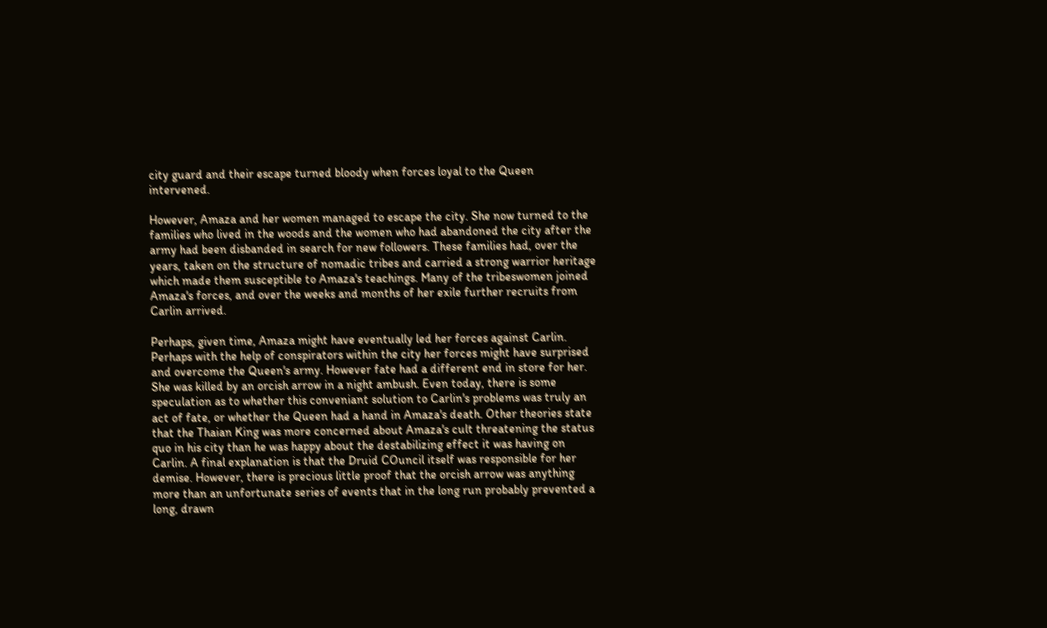city guard and their escape turned bloody when forces loyal to the Queen intervened.

However, Amaza and her women managed to escape the city. She now turned to the families who lived in the woods and the women who had abandoned the city after the army had been disbanded in search for new followers. These families had, over the years, taken on the structure of nomadic tribes and carried a strong warrior heritage which made them susceptible to Amaza's teachings. Many of the tribeswomen joined Amaza's forces, and over the weeks and months of her exile further recruits from Carlin arrived.

Perhaps, given time, Amaza might have eventually led her forces against Carlin. Perhaps with the help of conspirators within the city her forces might have surprised and overcome the Queen's army. However fate had a different end in store for her. She was killed by an orcish arrow in a night ambush. Even today, there is some speculation as to whether this conveniant solution to Carlin's problems was truly an act of fate, or whether the Queen had a hand in Amaza's death. Other theories state that the Thaian King was more concerned about Amaza's cult threatening the status quo in his city than he was happy about the destabilizing effect it was having on Carlin. A final explanation is that the Druid COuncil itself was responsible for her demise. However, there is precious little proof that the orcish arrow was anything more than an unfortunate series of events that in the long run probably prevented a long, drawn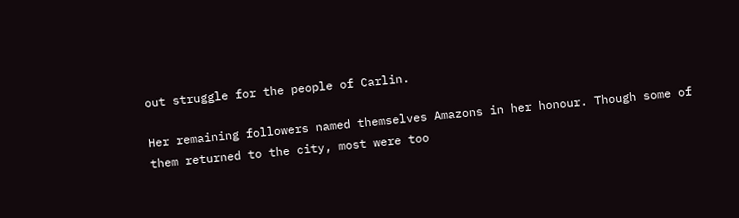out struggle for the people of Carlin.

Her remaining followers named themselves Amazons in her honour. Though some of them returned to the city, most were too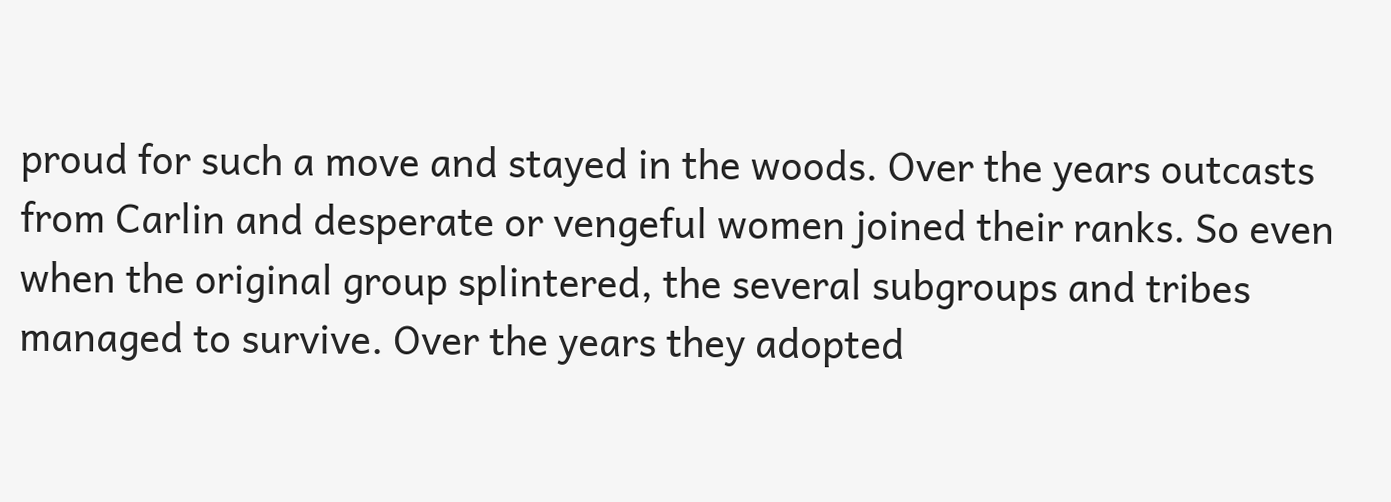proud for such a move and stayed in the woods. Over the years outcasts from Carlin and desperate or vengeful women joined their ranks. So even when the original group splintered, the several subgroups and tribes managed to survive. Over the years they adopted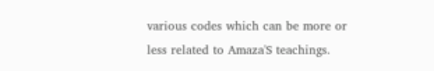various codes which can be more or less related to Amaza'S teachings.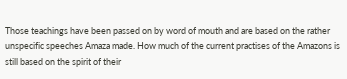Those teachings have been passed on by word of mouth and are based on the rather unspecific speeches Amaza made. How much of the current practises of the Amazons is still based on the spirit of their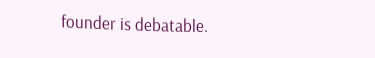founder is debatable.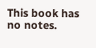This book has no notes.